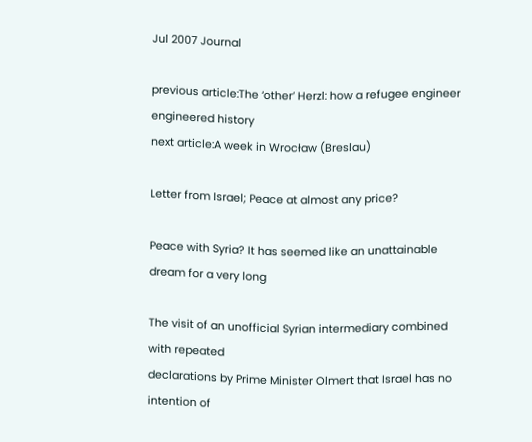Jul 2007 Journal

previous article:The ‘other’ Herzl: how a refugee engineer engineered history
next article:A week in Wrocław (Breslau)

Letter from Israel; Peace at almost any price?

Peace with Syria? It has seemed like an unattainable dream for a very long

The visit of an unofficial Syrian intermediary combined with repeated
declarations by Prime Minister Olmert that Israel has no intention of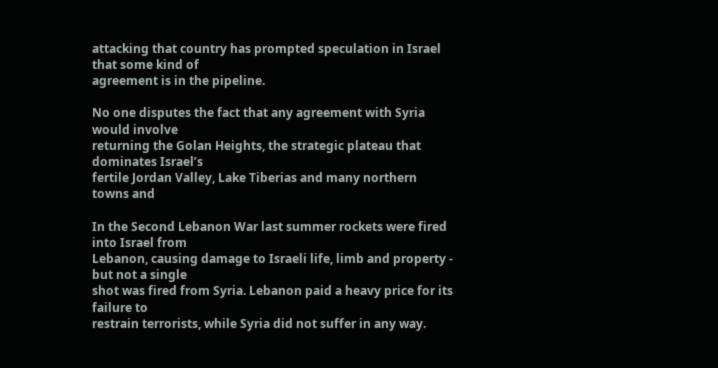attacking that country has prompted speculation in Israel that some kind of
agreement is in the pipeline.

No one disputes the fact that any agreement with Syria would involve
returning the Golan Heights, the strategic plateau that dominates Israel’s
fertile Jordan Valley, Lake Tiberias and many northern towns and

In the Second Lebanon War last summer rockets were fired into Israel from
Lebanon, causing damage to Israeli life, limb and property - but not a single
shot was fired from Syria. Lebanon paid a heavy price for its failure to
restrain terrorists, while Syria did not suffer in any way.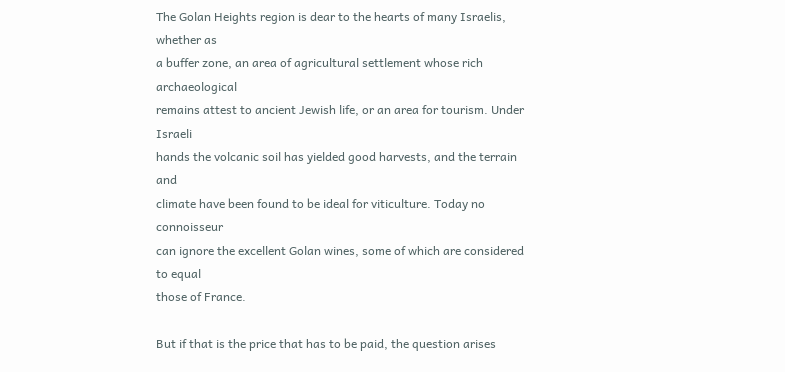The Golan Heights region is dear to the hearts of many Israelis, whether as
a buffer zone, an area of agricultural settlement whose rich archaeological
remains attest to ancient Jewish life, or an area for tourism. Under Israeli
hands the volcanic soil has yielded good harvests, and the terrain and
climate have been found to be ideal for viticulture. Today no connoisseur
can ignore the excellent Golan wines, some of which are considered to equal
those of France.

But if that is the price that has to be paid, the question arises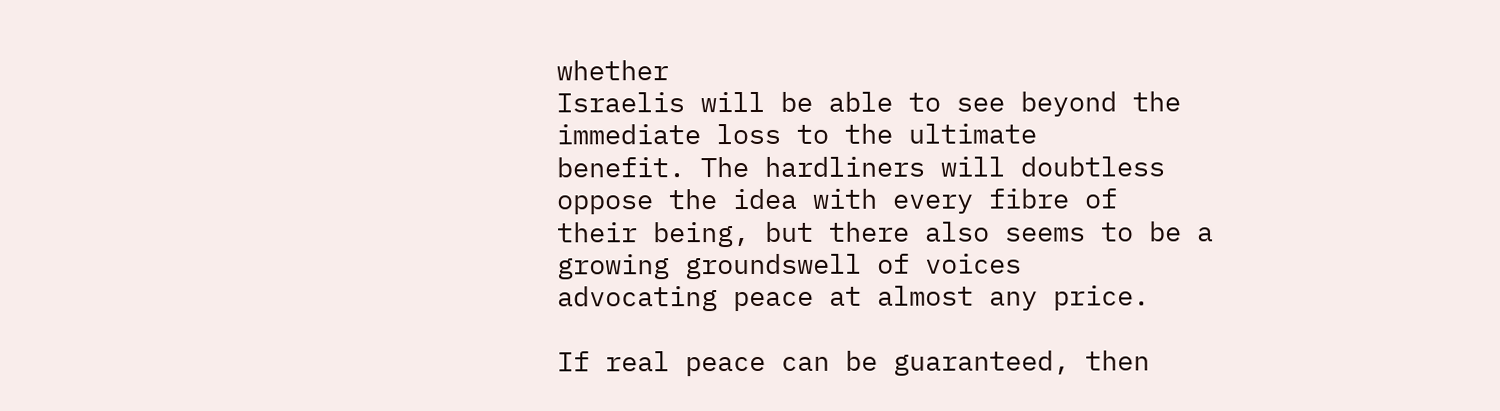whether
Israelis will be able to see beyond the immediate loss to the ultimate
benefit. The hardliners will doubtless oppose the idea with every fibre of
their being, but there also seems to be a growing groundswell of voices
advocating peace at almost any price.

If real peace can be guaranteed, then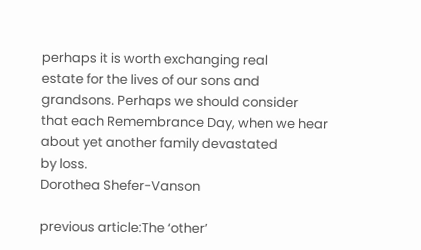perhaps it is worth exchanging real
estate for the lives of our sons and grandsons. Perhaps we should consider
that each Remembrance Day, when we hear about yet another family devastated
by loss.
Dorothea Shefer-Vanson

previous article:The ‘other’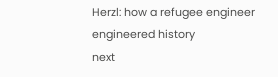Herzl: how a refugee engineer engineered history
next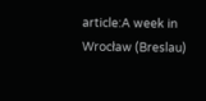article:A week in Wrocław (Breslau)